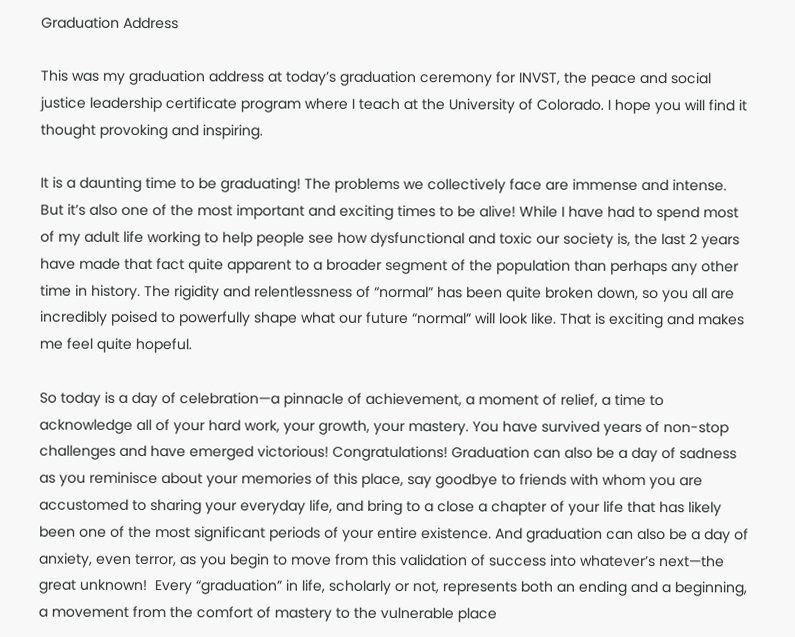Graduation Address

This was my graduation address at today’s graduation ceremony for INVST, the peace and social justice leadership certificate program where I teach at the University of Colorado. I hope you will find it thought provoking and inspiring.

It is a daunting time to be graduating! The problems we collectively face are immense and intense. But it’s also one of the most important and exciting times to be alive! While I have had to spend most of my adult life working to help people see how dysfunctional and toxic our society is, the last 2 years have made that fact quite apparent to a broader segment of the population than perhaps any other time in history. The rigidity and relentlessness of “normal” has been quite broken down, so you all are incredibly poised to powerfully shape what our future “normal” will look like. That is exciting and makes me feel quite hopeful.

So today is a day of celebration—a pinnacle of achievement, a moment of relief, a time to acknowledge all of your hard work, your growth, your mastery. You have survived years of non-stop challenges and have emerged victorious! Congratulations! Graduation can also be a day of sadness as you reminisce about your memories of this place, say goodbye to friends with whom you are accustomed to sharing your everyday life, and bring to a close a chapter of your life that has likely been one of the most significant periods of your entire existence. And graduation can also be a day of anxiety, even terror, as you begin to move from this validation of success into whatever’s next—the great unknown!  Every “graduation” in life, scholarly or not, represents both an ending and a beginning, a movement from the comfort of mastery to the vulnerable place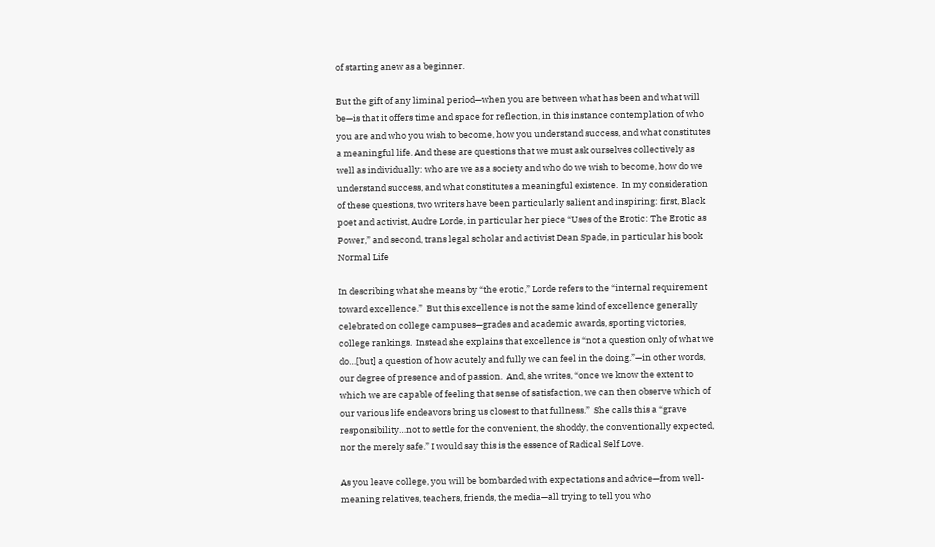of starting anew as a beginner.

But the gift of any liminal period—when you are between what has been and what will be—is that it offers time and space for reflection, in this instance contemplation of who you are and who you wish to become, how you understand success, and what constitutes a meaningful life. And these are questions that we must ask ourselves collectively as well as individually: who are we as a society and who do we wish to become, how do we understand success, and what constitutes a meaningful existence.  In my consideration of these questions, two writers have been particularly salient and inspiring: first, Black poet and activist, Audre Lorde, in particular her piece “Uses of the Erotic: The Erotic as Power,” and second, trans legal scholar and activist Dean Spade, in particular his book Normal Life

In describing what she means by “the erotic,” Lorde refers to the “internal requirement toward excellence.”  But this excellence is not the same kind of excellence generally celebrated on college campuses—grades and academic awards, sporting victories, college rankings.  Instead she explains that excellence is “not a question only of what we do…[but] a question of how acutely and fully we can feel in the doing.”—in other words, our degree of presence and of passion.  And, she writes, “once we know the extent to which we are capable of feeling that sense of satisfaction, we can then observe which of our various life endeavors bring us closest to that fullness.”  She calls this a “grave responsibility…not to settle for the convenient, the shoddy, the conventionally expected, nor the merely safe.” I would say this is the essence of Radical Self Love.

As you leave college, you will be bombarded with expectations and advice—from well-meaning relatives, teachers, friends, the media—all trying to tell you who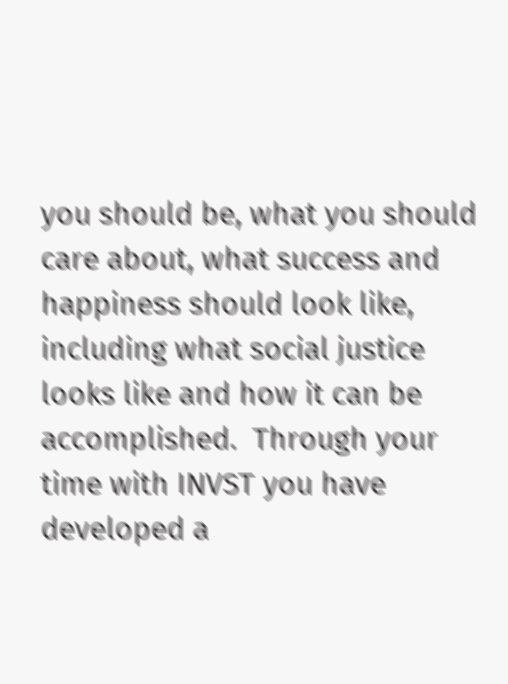you should be, what you should care about, what success and happiness should look like, including what social justice looks like and how it can be accomplished.  Through your time with INVST you have developed a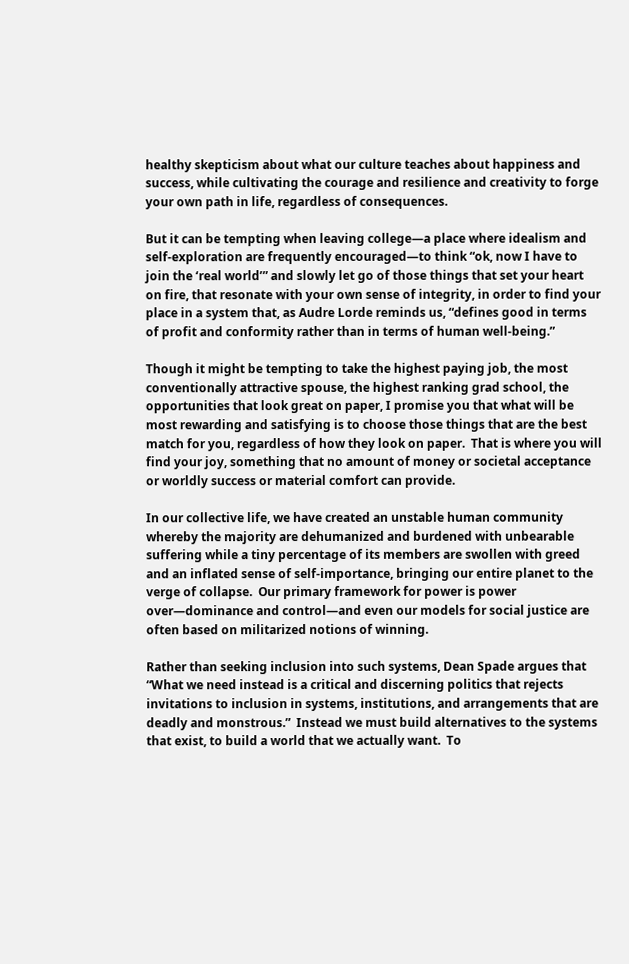healthy skepticism about what our culture teaches about happiness and success, while cultivating the courage and resilience and creativity to forge your own path in life, regardless of consequences.

But it can be tempting when leaving college—a place where idealism and self-exploration are frequently encouraged—to think “ok, now I have to join the ‘real world’” and slowly let go of those things that set your heart on fire, that resonate with your own sense of integrity, in order to find your place in a system that, as Audre Lorde reminds us, “defines good in terms of profit and conformity rather than in terms of human well-being.”

Though it might be tempting to take the highest paying job, the most conventionally attractive spouse, the highest ranking grad school, the opportunities that look great on paper, I promise you that what will be most rewarding and satisfying is to choose those things that are the best match for you, regardless of how they look on paper.  That is where you will find your joy, something that no amount of money or societal acceptance or worldly success or material comfort can provide.

In our collective life, we have created an unstable human community whereby the majority are dehumanized and burdened with unbearable suffering while a tiny percentage of its members are swollen with greed and an inflated sense of self-importance, bringing our entire planet to the verge of collapse.  Our primary framework for power is power over—dominance and control—and even our models for social justice are often based on militarized notions of winning.

Rather than seeking inclusion into such systems, Dean Spade argues that “What we need instead is a critical and discerning politics that rejects invitations to inclusion in systems, institutions, and arrangements that are deadly and monstrous.”  Instead we must build alternatives to the systems that exist, to build a world that we actually want.  To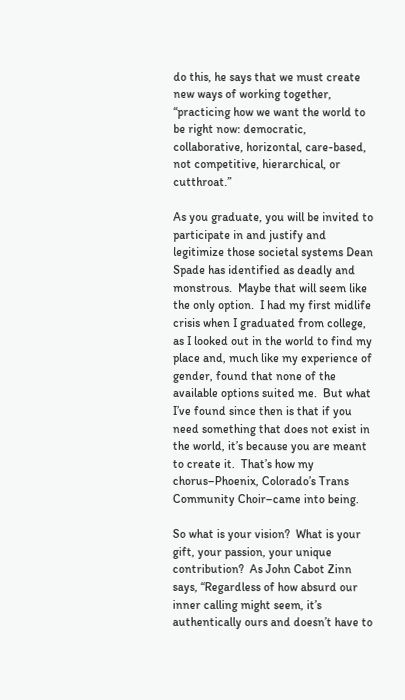do this, he says that we must create new ways of working together, “practicing how we want the world to be right now: democratic, collaborative, horizontal, care-based, not competitive, hierarchical, or cutthroat.”

As you graduate, you will be invited to participate in and justify and legitimize those societal systems Dean Spade has identified as deadly and monstrous.  Maybe that will seem like the only option.  I had my first midlife crisis when I graduated from college, as I looked out in the world to find my place and, much like my experience of gender, found that none of the available options suited me.  But what I’ve found since then is that if you need something that does not exist in the world, it’s because you are meant to create it.  That’s how my chorus–Phoenix, Colorado’s Trans Community Choir–came into being.

So what is your vision?  What is your gift, your passion, your unique contribution?  As John Cabot Zinn says, “Regardless of how absurd our inner calling might seem, it’s authentically ours and doesn’t have to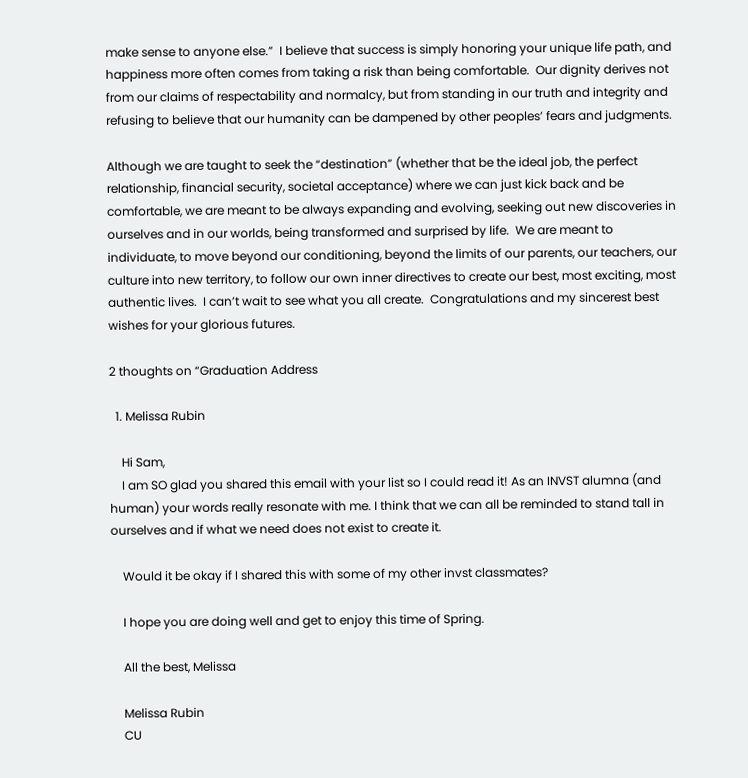make sense to anyone else.”  I believe that success is simply honoring your unique life path, and happiness more often comes from taking a risk than being comfortable.  Our dignity derives not from our claims of respectability and normalcy, but from standing in our truth and integrity and refusing to believe that our humanity can be dampened by other peoples’ fears and judgments.

Although we are taught to seek the “destination” (whether that be the ideal job, the perfect relationship, financial security, societal acceptance) where we can just kick back and be comfortable, we are meant to be always expanding and evolving, seeking out new discoveries in ourselves and in our worlds, being transformed and surprised by life.  We are meant to individuate, to move beyond our conditioning, beyond the limits of our parents, our teachers, our culture into new territory, to follow our own inner directives to create our best, most exciting, most authentic lives.  I can’t wait to see what you all create.  Congratulations and my sincerest best wishes for your glorious futures.

2 thoughts on “Graduation Address

  1. Melissa Rubin

    Hi Sam,
    I am SO glad you shared this email with your list so I could read it! As an INVST alumna (and human) your words really resonate with me. I think that we can all be reminded to stand tall in ourselves and if what we need does not exist to create it.

    Would it be okay if I shared this with some of my other invst classmates?

    I hope you are doing well and get to enjoy this time of Spring.

    All the best, Melissa

    Melissa Rubin
    CU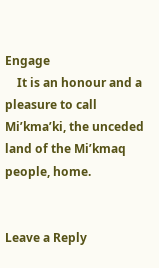Engage
    It is an honour and a pleasure to call Mi’kma’ki, the unceded land of the Mi’kmaq people, home.


Leave a Reply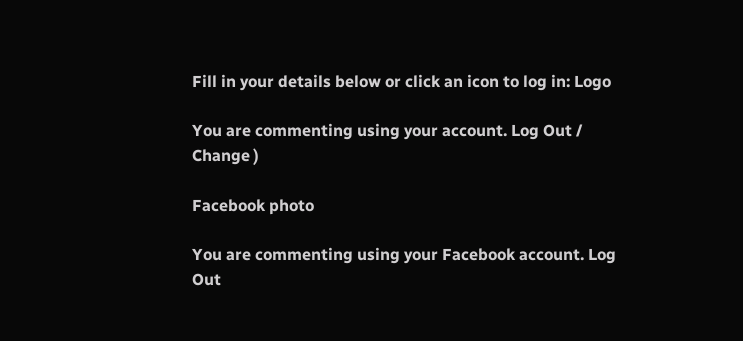Fill in your details below or click an icon to log in: Logo

You are commenting using your account. Log Out /  Change )

Facebook photo

You are commenting using your Facebook account. Log Out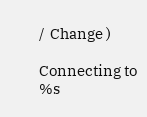/  Change )

Connecting to %s